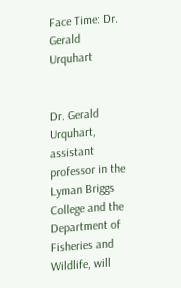Face Time: Dr. Gerald Urquhart


Dr. Gerald Urquhart, assistant professor in the Lyman Briggs College and the Department of Fisheries and Wildlife, will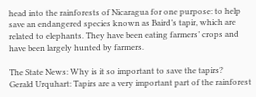head into the rainforests of Nicaragua for one purpose: to help save an endangered species known as Baird’s tapir, which are related to elephants. They have been eating farmers’ crops and have been largely hunted by farmers.

The State News: Why is it so important to save the tapirs?
Gerald Urquhart: Tapirs are a very important part of the rainforest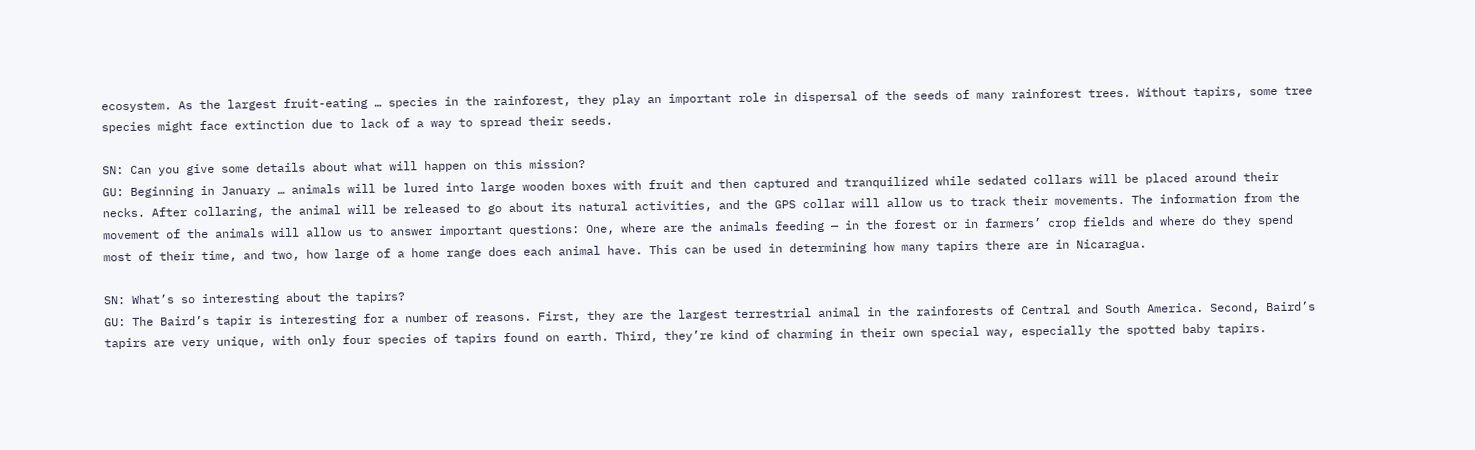ecosystem. As the largest fruit-eating … species in the rainforest, they play an important role in dispersal of the seeds of many rainforest trees. Without tapirs, some tree species might face extinction due to lack of a way to spread their seeds.

SN: Can you give some details about what will happen on this mission?
GU: Beginning in January … animals will be lured into large wooden boxes with fruit and then captured and tranquilized while sedated collars will be placed around their necks. After collaring, the animal will be released to go about its natural activities, and the GPS collar will allow us to track their movements. The information from the movement of the animals will allow us to answer important questions: One, where are the animals feeding — in the forest or in farmers’ crop fields and where do they spend most of their time, and two, how large of a home range does each animal have. This can be used in determining how many tapirs there are in Nicaragua.

SN: What’s so interesting about the tapirs?
GU: The Baird’s tapir is interesting for a number of reasons. First, they are the largest terrestrial animal in the rainforests of Central and South America. Second, Baird’s tapirs are very unique, with only four species of tapirs found on earth. Third, they’re kind of charming in their own special way, especially the spotted baby tapirs.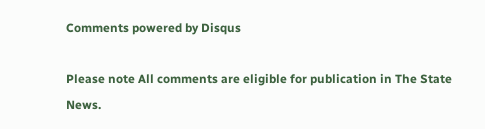Comments powered by Disqus

Please note All comments are eligible for publication in The State News.